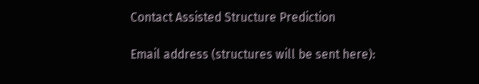Contact Assisted Structure Prediction

Email address (structures will be sent here):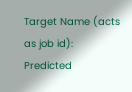Target Name (acts as job id):
Predicted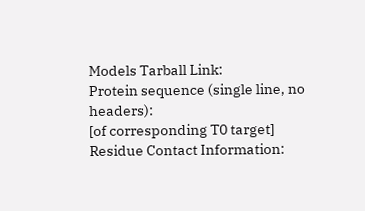Models Tarball Link:
Protein sequence (single line, no headers):
[of corresponding T0 target]
Residue Contact Information: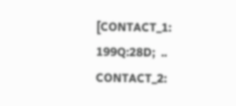[CONTACT_1: 199Q:28D;  ..
CONTACT_2: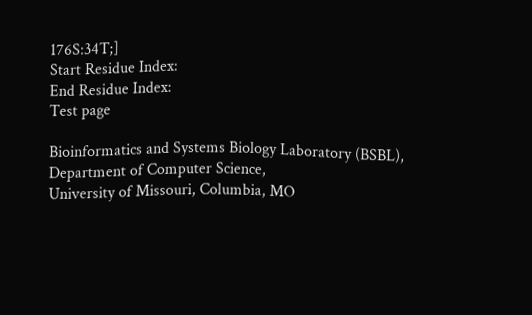176S:34T;]
Start Residue Index:
End Residue Index:
Test page

Bioinformatics and Systems Biology Laboratory (BSBL),   Department of Computer Science,
University of Missouri, Columbia, MO